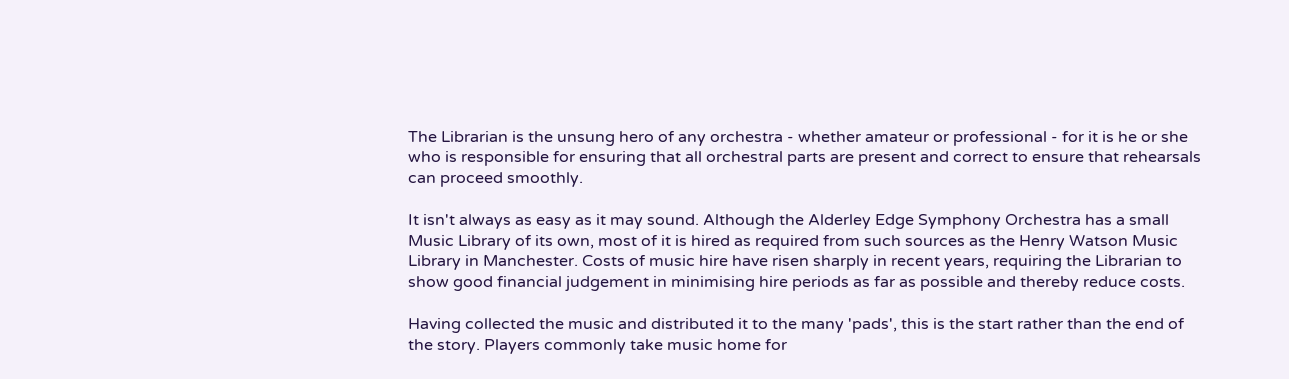The Librarian is the unsung hero of any orchestra - whether amateur or professional - for it is he or she who is responsible for ensuring that all orchestral parts are present and correct to ensure that rehearsals can proceed smoothly.

It isn't always as easy as it may sound. Although the Alderley Edge Symphony Orchestra has a small Music Library of its own, most of it is hired as required from such sources as the Henry Watson Music Library in Manchester. Costs of music hire have risen sharply in recent years, requiring the Librarian to show good financial judgement in minimising hire periods as far as possible and thereby reduce costs.

Having collected the music and distributed it to the many 'pads', this is the start rather than the end of the story. Players commonly take music home for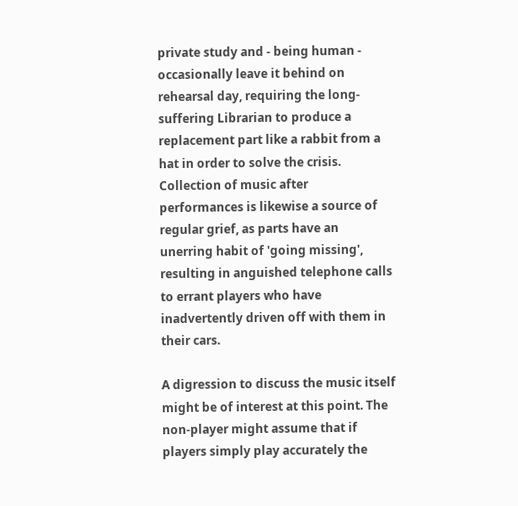private study and - being human - occasionally leave it behind on rehearsal day, requiring the long-suffering Librarian to produce a replacement part like a rabbit from a hat in order to solve the crisis. Collection of music after performances is likewise a source of regular grief, as parts have an unerring habit of 'going missing', resulting in anguished telephone calls to errant players who have inadvertently driven off with them in their cars.

A digression to discuss the music itself might be of interest at this point. The non-player might assume that if players simply play accurately the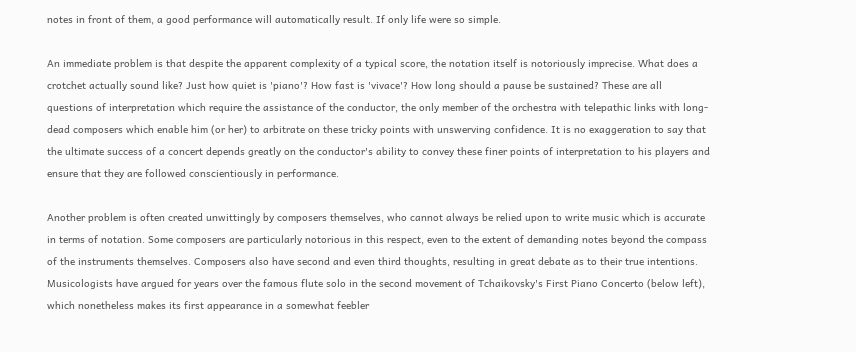notes in front of them, a good performance will automatically result. If only life were so simple.

An immediate problem is that despite the apparent complexity of a typical score, the notation itself is notoriously imprecise. What does a crotchet actually sound like? Just how quiet is 'piano'? How fast is 'vivace'? How long should a pause be sustained? These are all questions of interpretation which require the assistance of the conductor, the only member of the orchestra with telepathic links with long-dead composers which enable him (or her) to arbitrate on these tricky points with unswerving confidence. It is no exaggeration to say that the ultimate success of a concert depends greatly on the conductor's ability to convey these finer points of interpretation to his players and ensure that they are followed conscientiously in performance.

Another problem is often created unwittingly by composers themselves, who cannot always be relied upon to write music which is accurate in terms of notation. Some composers are particularly notorious in this respect, even to the extent of demanding notes beyond the compass of the instruments themselves. Composers also have second and even third thoughts, resulting in great debate as to their true intentions. Musicologists have argued for years over the famous flute solo in the second movement of Tchaikovsky's First Piano Concerto (below left), which nonetheless makes its first appearance in a somewhat feebler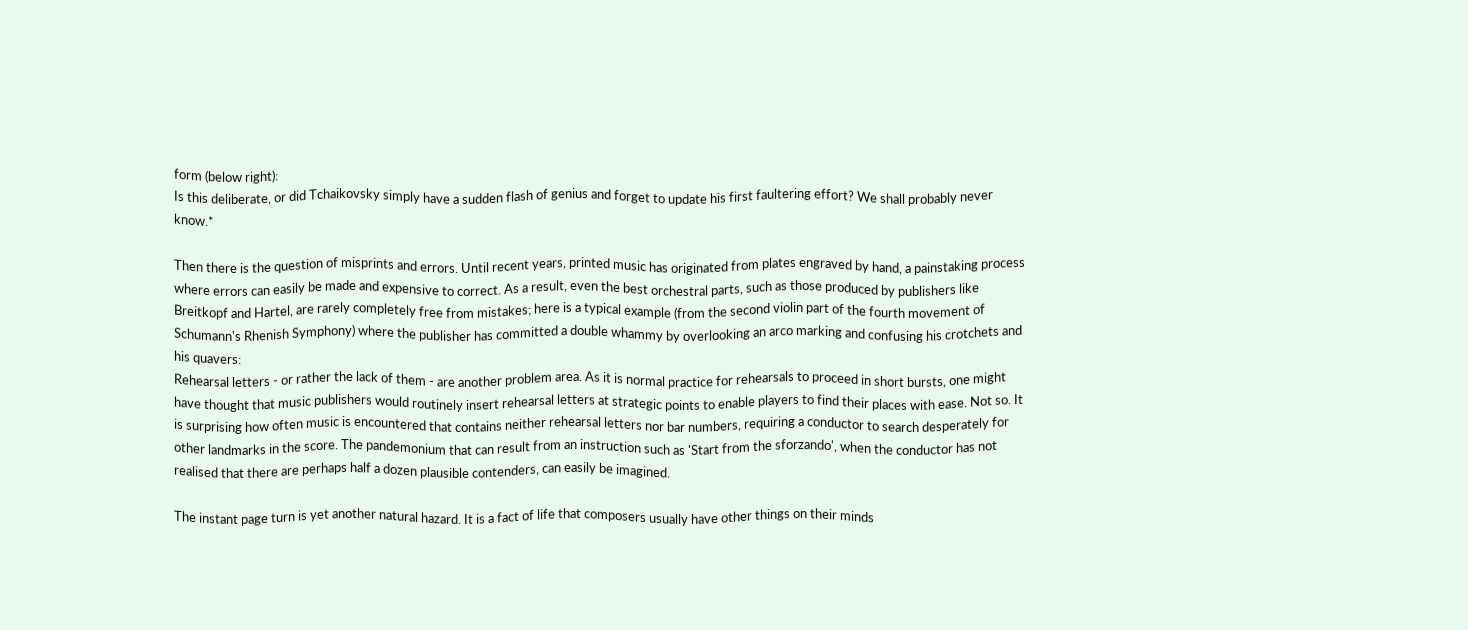form (below right):
Is this deliberate, or did Tchaikovsky simply have a sudden flash of genius and forget to update his first faultering effort? We shall probably never know.*

Then there is the question of misprints and errors. Until recent years, printed music has originated from plates engraved by hand, a painstaking process where errors can easily be made and expensive to correct. As a result, even the best orchestral parts, such as those produced by publishers like Breitkopf and Hartel, are rarely completely free from mistakes; here is a typical example (from the second violin part of the fourth movement of Schumann's Rhenish Symphony) where the publisher has committed a double whammy by overlooking an arco marking and confusing his crotchets and his quavers:
Rehearsal letters - or rather the lack of them - are another problem area. As it is normal practice for rehearsals to proceed in short bursts, one might have thought that music publishers would routinely insert rehearsal letters at strategic points to enable players to find their places with ease. Not so. It is surprising how often music is encountered that contains neither rehearsal letters nor bar numbers, requiring a conductor to search desperately for other landmarks in the score. The pandemonium that can result from an instruction such as 'Start from the sforzando', when the conductor has not realised that there are perhaps half a dozen plausible contenders, can easily be imagined.

The instant page turn is yet another natural hazard. It is a fact of life that composers usually have other things on their minds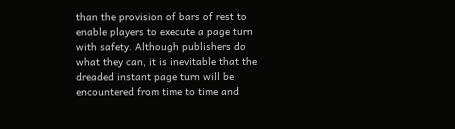than the provision of bars of rest to enable players to execute a page turn with safety. Although publishers do what they can, it is inevitable that the dreaded instant page turn will be encountered from time to time and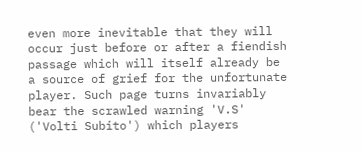even more inevitable that they will occur just before or after a fiendish passage which will itself already be a source of grief for the unfortunate player. Such page turns invariably bear the scrawled warning 'V.S' ('Volti Subito') which players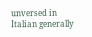unversed in Italian generally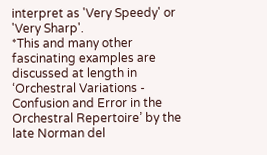interpret as 'Very Speedy' or 'Very Sharp'.
*This and many other fascinating examples are discussed at length in ‘Orchestral Variations - Confusion and Error in the Orchestral Repertoire’ by the late Norman del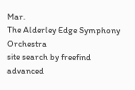Mar.
The Alderley Edge Symphony Orchestra
site search by freefind advanced